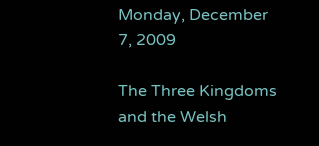Monday, December 7, 2009

The Three Kingdoms and the Welsh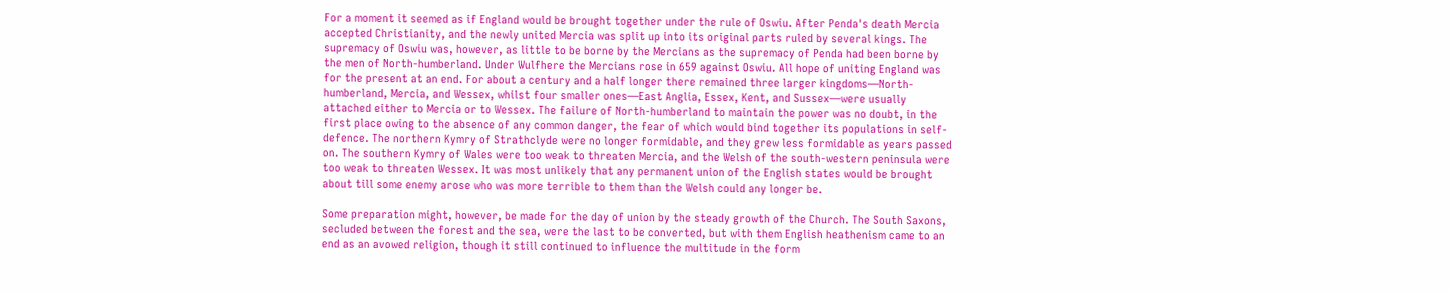For a moment it seemed as if England would be brought together under the rule of Oswiu. After Penda's death Mercia accepted Christianity, and the newly united Mercia was split up into its original parts ruled by several kings. The supremacy of Oswiu was, however, as little to be borne by the Mercians as the supremacy of Penda had been borne by the men of North-humberland. Under Wulfhere the Mercians rose in 659 against Oswiu. All hope of uniting England was for the present at an end. For about a century and a half longer there remained three larger kingdoms—North-humberland, Mercia, and Wessex, whilst four smaller ones—East Anglia, Essex, Kent, and Sussex—were usually attached either to Mercia or to Wessex. The failure of North-humberland to maintain the power was no doubt, in the first place owing to the absence of any common danger, the fear of which would bind together its populations in self-defence. The northern Kymry of Strathclyde were no longer formidable, and they grew less formidable as years passed on. The southern Kymry of Wales were too weak to threaten Mercia, and the Welsh of the south-western peninsula were too weak to threaten Wessex. It was most unlikely that any permanent union of the English states would be brought about till some enemy arose who was more terrible to them than the Welsh could any longer be.

Some preparation might, however, be made for the day of union by the steady growth of the Church. The South Saxons, secluded between the forest and the sea, were the last to be converted, but with them English heathenism came to an end as an avowed religion, though it still continued to influence the multitude in the form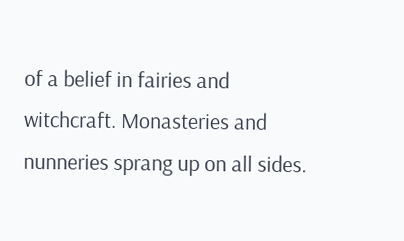of a belief in fairies and witchcraft. Monasteries and nunneries sprang up on all sides.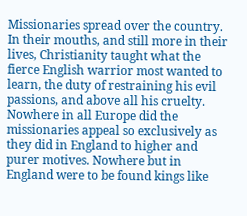Missionaries spread over the country. In their mouths, and still more in their lives, Christianity taught what the fierce English warrior most wanted to learn, the duty of restraining his evil passions, and above all his cruelty. Nowhere in all Europe did the missionaries appeal so exclusively as they did in England to higher and purer motives. Nowhere but in England were to be found kings like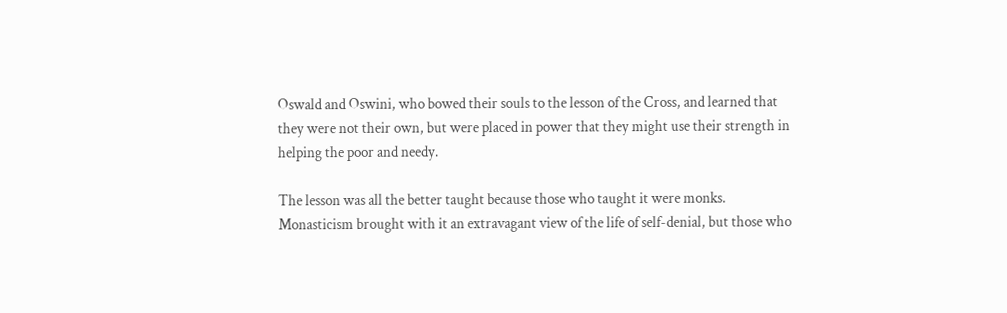Oswald and Oswini, who bowed their souls to the lesson of the Cross, and learned that they were not their own, but were placed in power that they might use their strength in helping the poor and needy.

The lesson was all the better taught because those who taught it were monks. Monasticism brought with it an extravagant view of the life of self-denial, but those who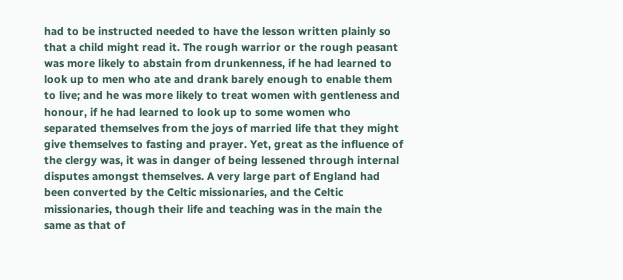had to be instructed needed to have the lesson written plainly so that a child might read it. The rough warrior or the rough peasant was more likely to abstain from drunkenness, if he had learned to look up to men who ate and drank barely enough to enable them to live; and he was more likely to treat women with gentleness and honour, if he had learned to look up to some women who separated themselves from the joys of married life that they might give themselves to fasting and prayer. Yet, great as the influence of the clergy was, it was in danger of being lessened through internal disputes amongst themselves. A very large part of England had been converted by the Celtic missionaries, and the Celtic missionaries, though their life and teaching was in the main the same as that of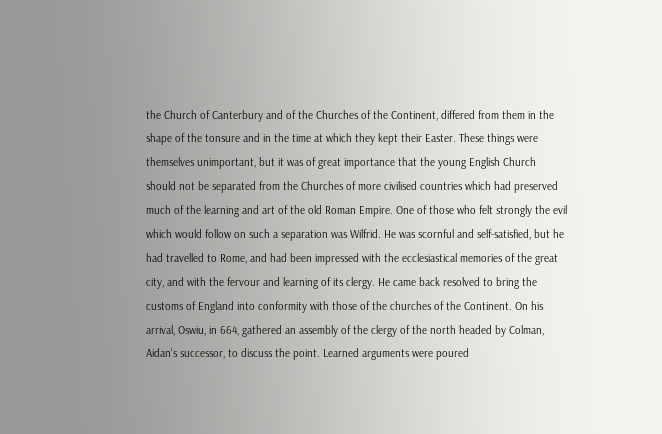the Church of Canterbury and of the Churches of the Continent, differed from them in the shape of the tonsure and in the time at which they kept their Easter. These things were themselves unimportant, but it was of great importance that the young English Church should not be separated from the Churches of more civilised countries which had preserved much of the learning and art of the old Roman Empire. One of those who felt strongly the evil which would follow on such a separation was Wilfrid. He was scornful and self-satisfied, but he had travelled to Rome, and had been impressed with the ecclesiastical memories of the great city, and with the fervour and learning of its clergy. He came back resolved to bring the customs of England into conformity with those of the churches of the Continent. On his arrival, Oswiu, in 664, gathered an assembly of the clergy of the north headed by Colman, Aidan's successor, to discuss the point. Learned arguments were poured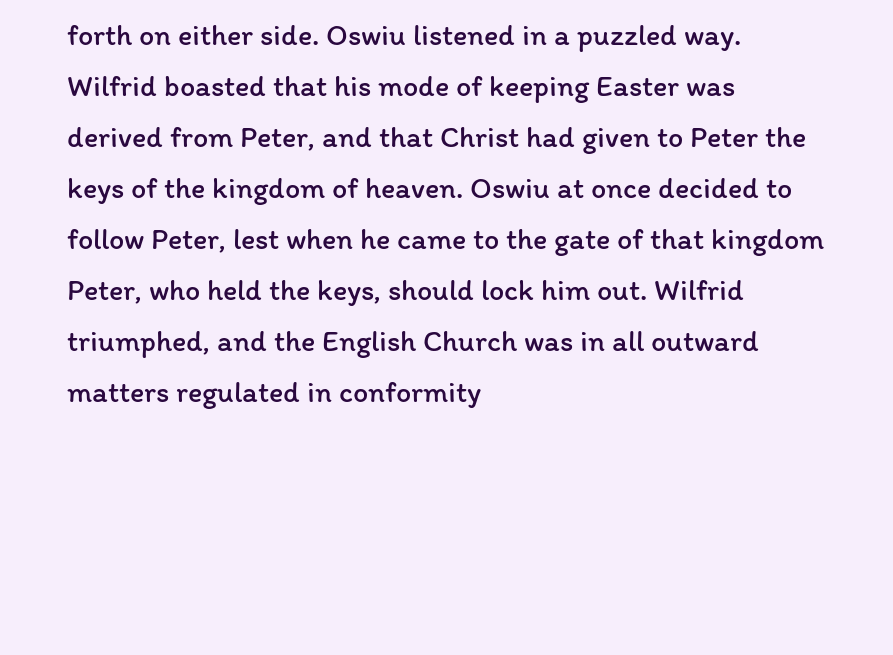forth on either side. Oswiu listened in a puzzled way. Wilfrid boasted that his mode of keeping Easter was derived from Peter, and that Christ had given to Peter the keys of the kingdom of heaven. Oswiu at once decided to follow Peter, lest when he came to the gate of that kingdom Peter, who held the keys, should lock him out. Wilfrid triumphed, and the English Church was in all outward matters regulated in conformity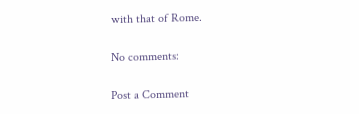with that of Rome.

No comments:

Post a Comment